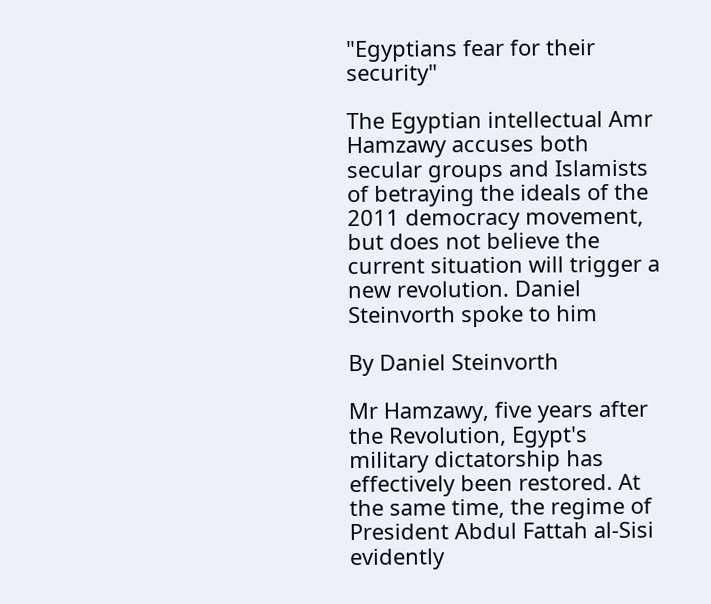"Egyptians fear for their security"

The Egyptian intellectual Amr Hamzawy accuses both secular groups and Islamists of betraying the ideals of the 2011 democracy movement, but does not believe the current situation will trigger a new revolution. Daniel Steinvorth spoke to him

By Daniel Steinvorth

Mr Hamzawy, five years after the Revolution, Egypt's military dictatorship has effectively been restored. At the same time, the regime of President Abdul Fattah al-Sisi evidently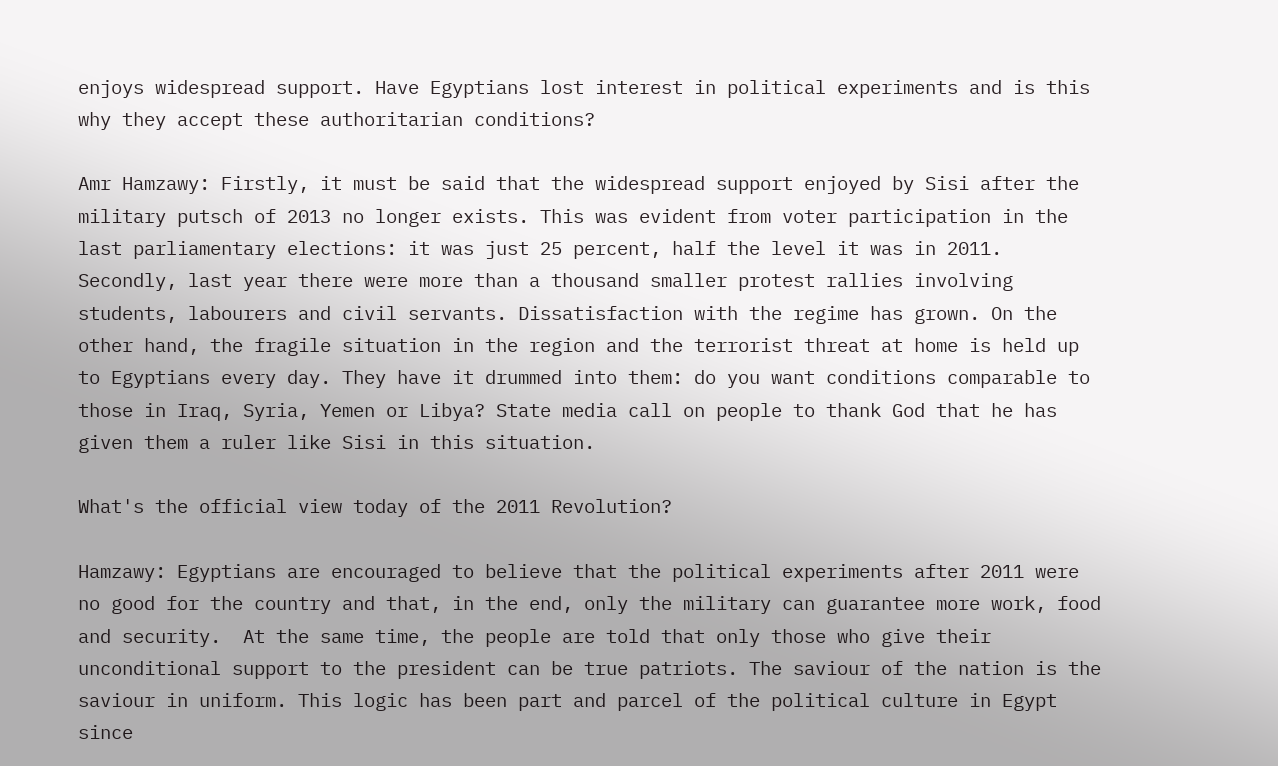enjoys widespread support. Have Egyptians lost interest in political experiments and is this why they accept these authoritarian conditions?

Amr Hamzawy: Firstly, it must be said that the widespread support enjoyed by Sisi after the military putsch of 2013 no longer exists. This was evident from voter participation in the last parliamentary elections: it was just 25 percent, half the level it was in 2011. Secondly, last year there were more than a thousand smaller protest rallies involving students, labourers and civil servants. Dissatisfaction with the regime has grown. On the other hand, the fragile situation in the region and the terrorist threat at home is held up to Egyptians every day. They have it drummed into them: do you want conditions comparable to those in Iraq, Syria, Yemen or Libya? State media call on people to thank God that he has given them a ruler like Sisi in this situation.

What's the official view today of the 2011 Revolution?

Hamzawy: Egyptians are encouraged to believe that the political experiments after 2011 were no good for the country and that, in the end, only the military can guarantee more work, food and security.  At the same time, the people are told that only those who give their unconditional support to the president can be true patriots. The saviour of the nation is the saviour in uniform. This logic has been part and parcel of the political culture in Egypt since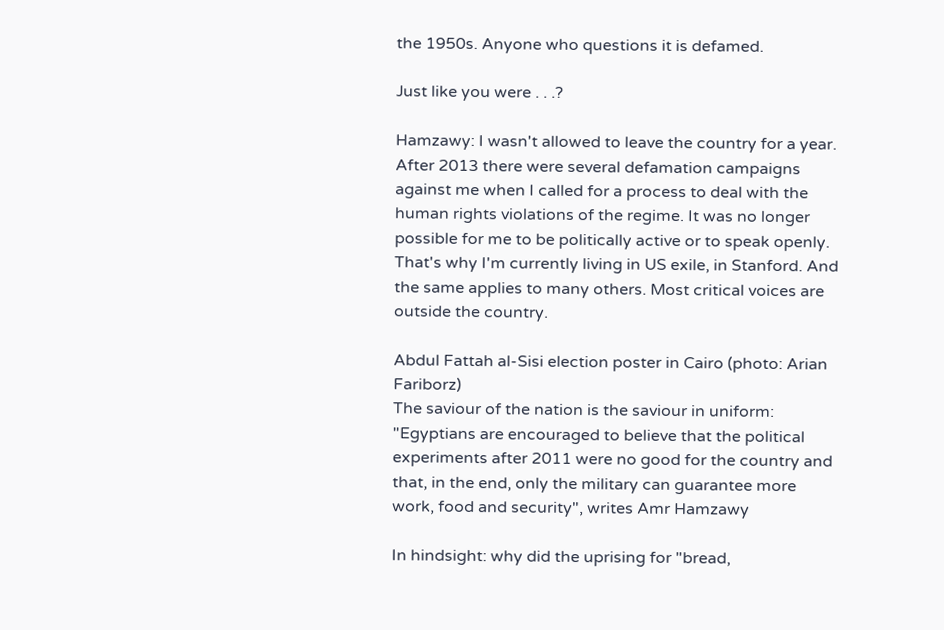the 1950s. Anyone who questions it is defamed.

Just like you were . . .?

Hamzawy: I wasn't allowed to leave the country for a year. After 2013 there were several defamation campaigns against me when I called for a process to deal with the human rights violations of the regime. It was no longer possible for me to be politically active or to speak openly. That's why I'm currently living in US exile, in Stanford. And the same applies to many others. Most critical voices are outside the country.

Abdul Fattah al-Sisi election poster in Cairo (photo: Arian Fariborz)
The saviour of the nation is the saviour in uniform: "Egyptians are encouraged to believe that the political experiments after 2011 were no good for the country and that, in the end, only the military can guarantee more work, food and security", writes Amr Hamzawy

In hindsight: why did the uprising for "bread,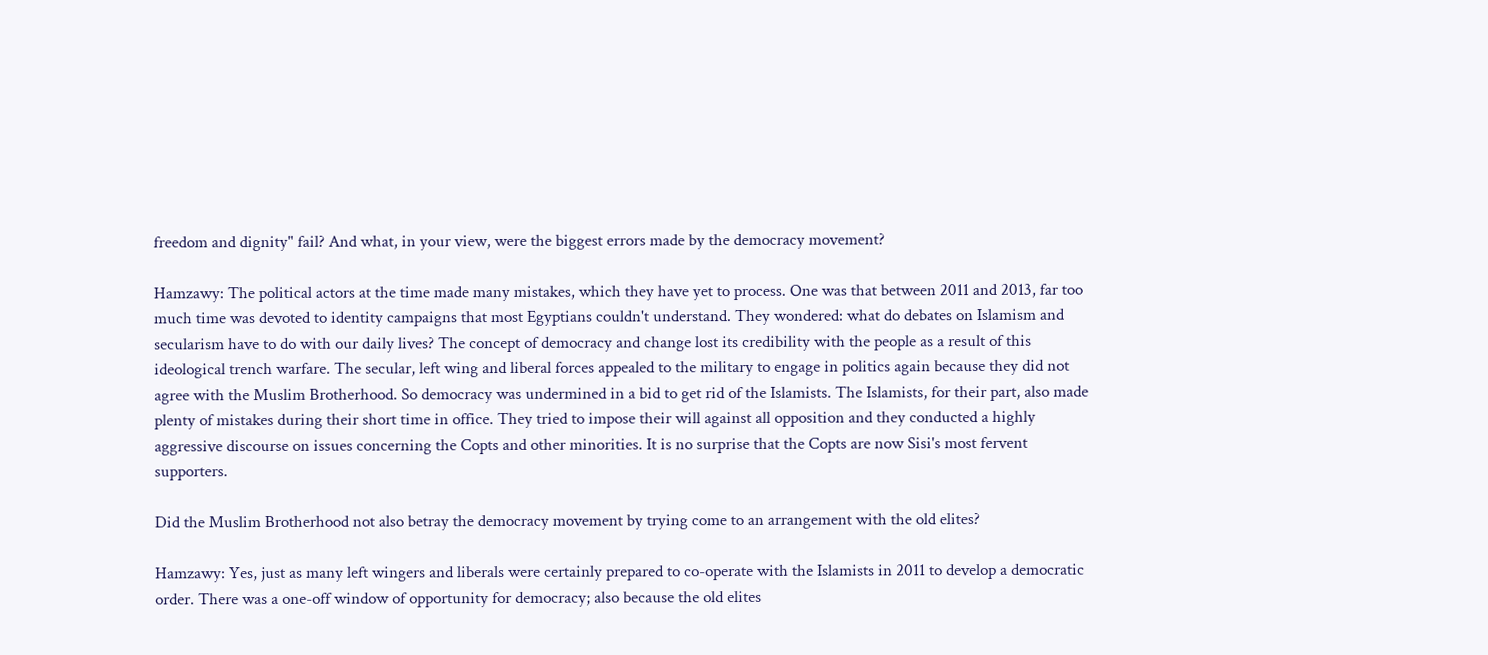freedom and dignity" fail? And what, in your view, were the biggest errors made by the democracy movement?

Hamzawy: The political actors at the time made many mistakes, which they have yet to process. One was that between 2011 and 2013, far too much time was devoted to identity campaigns that most Egyptians couldn't understand. They wondered: what do debates on Islamism and secularism have to do with our daily lives? The concept of democracy and change lost its credibility with the people as a result of this ideological trench warfare. The secular, left wing and liberal forces appealed to the military to engage in politics again because they did not agree with the Muslim Brotherhood. So democracy was undermined in a bid to get rid of the Islamists. The Islamists, for their part, also made plenty of mistakes during their short time in office. They tried to impose their will against all opposition and they conducted a highly aggressive discourse on issues concerning the Copts and other minorities. It is no surprise that the Copts are now Sisi's most fervent supporters.

Did the Muslim Brotherhood not also betray the democracy movement by trying come to an arrangement with the old elites?

Hamzawy: Yes, just as many left wingers and liberals were certainly prepared to co-operate with the Islamists in 2011 to develop a democratic order. There was a one-off window of opportunity for democracy; also because the old elites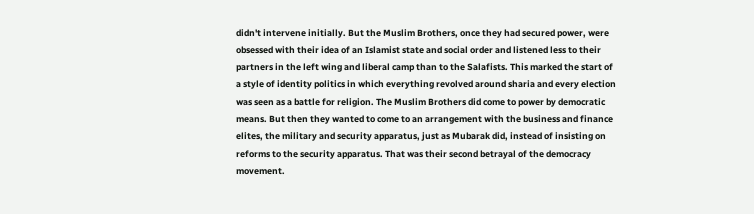didn't intervene initially. But the Muslim Brothers, once they had secured power, were obsessed with their idea of an Islamist state and social order and listened less to their partners in the left wing and liberal camp than to the Salafists. This marked the start of a style of identity politics in which everything revolved around sharia and every election was seen as a battle for religion. The Muslim Brothers did come to power by democratic means. But then they wanted to come to an arrangement with the business and finance elites, the military and security apparatus, just as Mubarak did, instead of insisting on reforms to the security apparatus. That was their second betrayal of the democracy movement.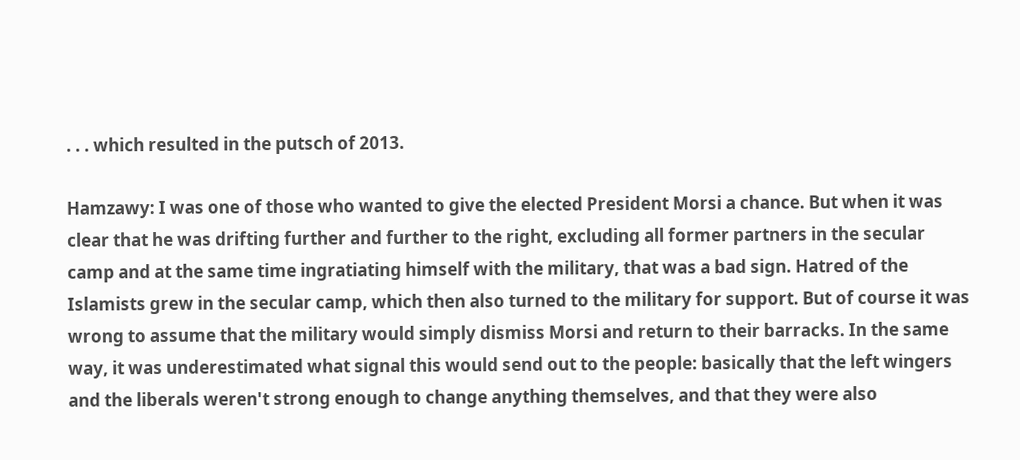. . . which resulted in the putsch of 2013.

Hamzawy: I was one of those who wanted to give the elected President Morsi a chance. But when it was clear that he was drifting further and further to the right, excluding all former partners in the secular camp and at the same time ingratiating himself with the military, that was a bad sign. Hatred of the Islamists grew in the secular camp, which then also turned to the military for support. But of course it was wrong to assume that the military would simply dismiss Morsi and return to their barracks. In the same way, it was underestimated what signal this would send out to the people: basically that the left wingers and the liberals weren't strong enough to change anything themselves, and that they were also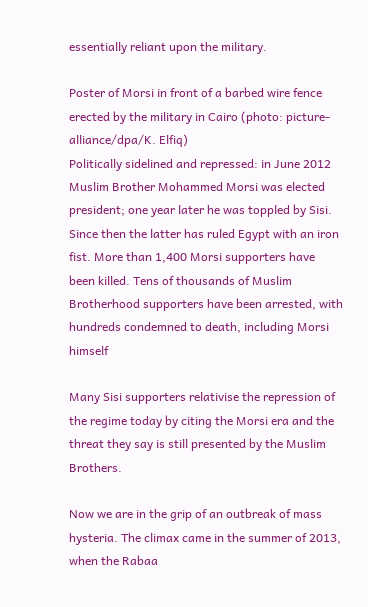essentially reliant upon the military.

Poster of Morsi in front of a barbed wire fence erected by the military in Cairo (photo: picture-alliance/dpa/K. Elfiq)
Politically sidelined and repressed: in June 2012 Muslim Brother Mohammed Morsi was elected president; one year later he was toppled by Sisi. Since then the latter has ruled Egypt with an iron fist. More than 1,400 Morsi supporters have been killed. Tens of thousands of Muslim Brotherhood supporters have been arrested, with hundreds condemned to death, including Morsi himself

Many Sisi supporters relativise the repression of the regime today by citing the Morsi era and the threat they say is still presented by the Muslim Brothers.

Now we are in the grip of an outbreak of mass hysteria. The climax came in the summer of 2013, when the Rabaa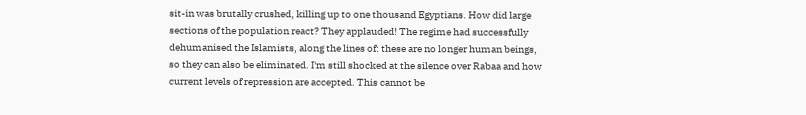sit-in was brutally crushed, killing up to one thousand Egyptians. How did large sections of the population react? They applauded! The regime had successfully dehumanised the Islamists, along the lines of: these are no longer human beings, so they can also be eliminated. I'm still shocked at the silence over Rabaa and how current levels of repression are accepted. This cannot be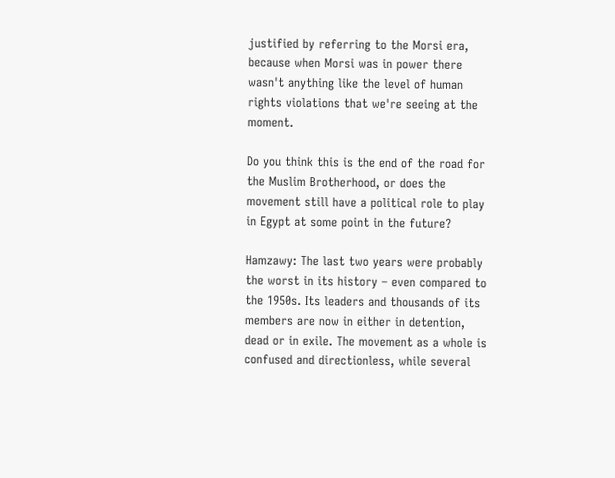justified by referring to the Morsi era, because when Morsi was in power there wasn't anything like the level of human rights violations that we're seeing at the moment.

Do you think this is the end of the road for the Muslim Brotherhood, or does the movement still have a political role to play in Egypt at some point in the future?

Hamzawy: The last two years were probably the worst in its history – even compared to the 1950s. Its leaders and thousands of its members are now in either in detention, dead or in exile. The movement as a whole is confused and directionless, while several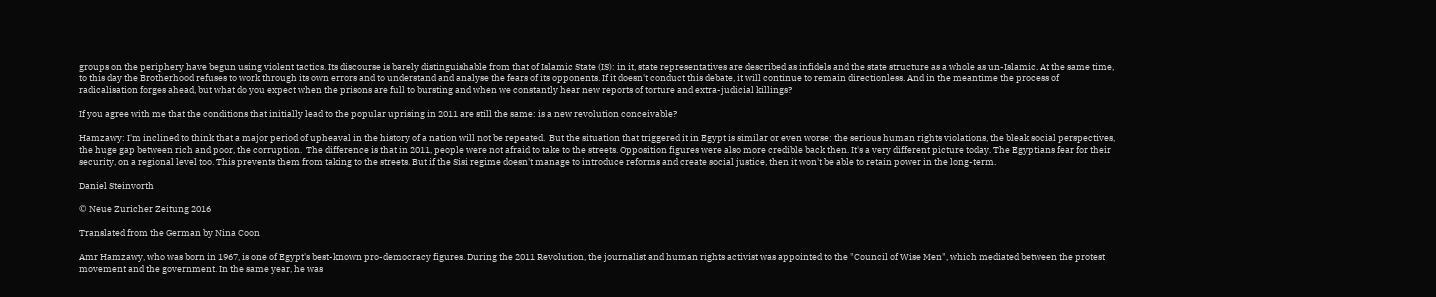groups on the periphery have begun using violent tactics. Its discourse is barely distinguishable from that of Islamic State (IS): in it, state representatives are described as infidels and the state structure as a whole as un-Islamic. At the same time, to this day the Brotherhood refuses to work through its own errors and to understand and analyse the fears of its opponents. If it doesn't conduct this debate, it will continue to remain directionless. And in the meantime the process of radicalisation forges ahead, but what do you expect when the prisons are full to bursting and when we constantly hear new reports of torture and extra-judicial killings?

If you agree with me that the conditions that initially lead to the popular uprising in 2011 are still the same: is a new revolution conceivable?

Hamzawy: I'm inclined to think that a major period of upheaval in the history of a nation will not be repeated.  But the situation that triggered it in Egypt is similar or even worse: the serious human rights violations, the bleak social perspectives, the huge gap between rich and poor, the corruption.  The difference is that in 2011, people were not afraid to take to the streets. Opposition figures were also more credible back then. It's a very different picture today. The Egyptians fear for their security, on a regional level too. This prevents them from taking to the streets. But if the Sisi regime doesn't manage to introduce reforms and create social justice, then it won't be able to retain power in the long-term.

Daniel Steinvorth

© Neue Zuricher Zeitung 2016

Translated from the German by Nina Coon

Amr Hamzawy, who was born in 1967, is one of Egypt's best-known pro-democracy figures. During the 2011 Revolution, the journalist and human rights activist was appointed to the "Council of Wise Men", which mediated between the protest movement and the government. In the same year, he was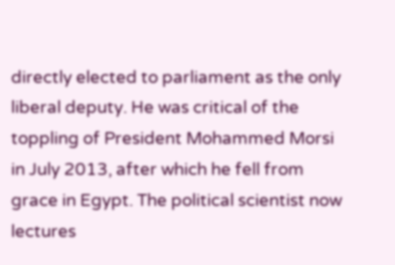directly elected to parliament as the only liberal deputy. He was critical of the toppling of President Mohammed Morsi in July 2013, after which he fell from grace in Egypt. The political scientist now lectures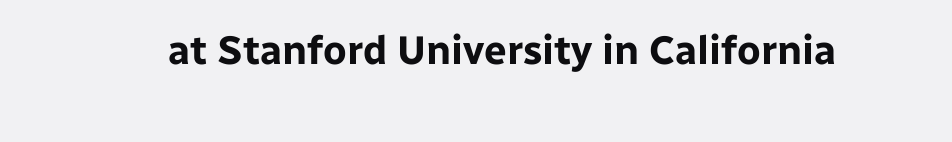at Stanford University in California